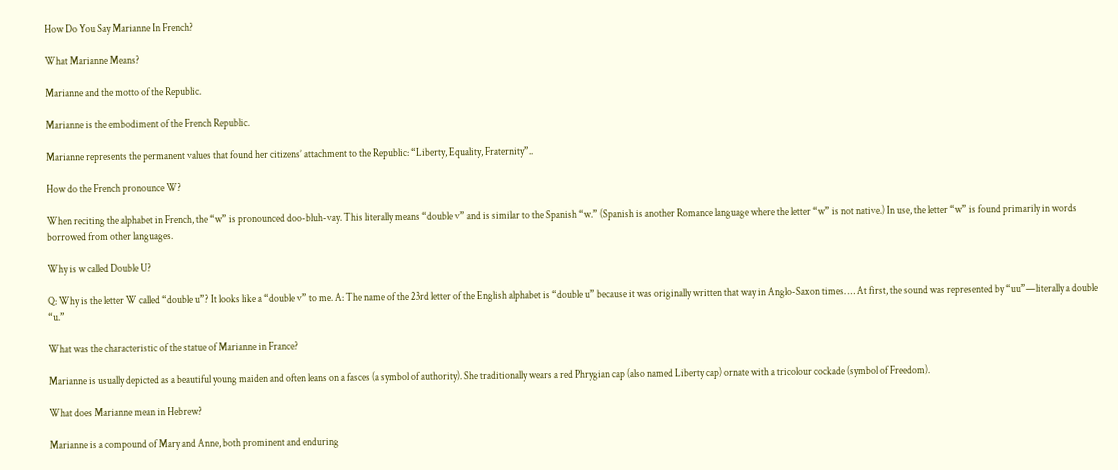How Do You Say Marianne In French?

What Marianne Means?

Marianne and the motto of the Republic.

Marianne is the embodiment of the French Republic.

Marianne represents the permanent values that found her citizens’ attachment to the Republic: “Liberty, Equality, Fraternity”..

How do the French pronounce W?

When reciting the alphabet in French, the “w” is pronounced doo-bluh-vay. This literally means “double v” and is similar to the Spanish “w.” (Spanish is another Romance language where the letter “w” is not native.) In use, the letter “w” is found primarily in words borrowed from other languages.

Why is w called Double U?

Q: Why is the letter W called “double u”? It looks like a “double v” to me. A: The name of the 23rd letter of the English alphabet is “double u” because it was originally written that way in Anglo-Saxon times. … At first, the sound was represented by “uu”—literally a double “u.”

What was the characteristic of the statue of Marianne in France?

Marianne is usually depicted as a beautiful young maiden and often leans on a fasces (a symbol of authority). She traditionally wears a red Phrygian cap (also named Liberty cap) ornate with a tricolour cockade (symbol of Freedom).

What does Marianne mean in Hebrew?

Marianne is a compound of Mary and Anne, both prominent and enduring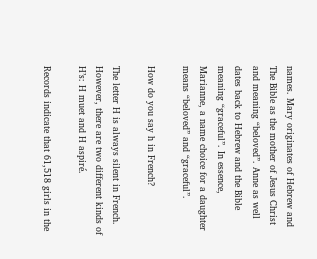names. Mary originates of Hebrew and The Bible as the mother of Jesus Christ and meaning “beloved”. Anne as well dates back to Hebrew and the Bible meaning “graceful”. In essence, Marianne, a name choice for a daughter means “beloved” and “graceful”.

How do you say h in French?

The letter H is always silent in French. However, there are two different kinds of H’s: H muet and H aspiré.

Records indicate that 61,518 girls in the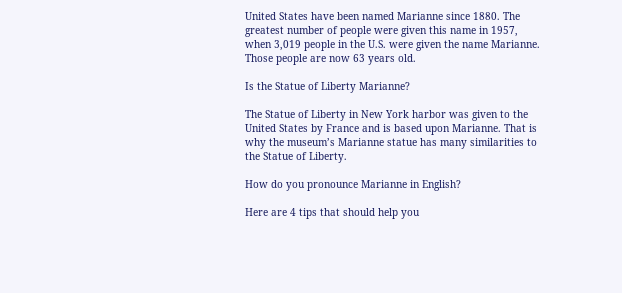United States have been named Marianne since 1880. The greatest number of people were given this name in 1957, when 3,019 people in the U.S. were given the name Marianne. Those people are now 63 years old.

Is the Statue of Liberty Marianne?

The Statue of Liberty in New York harbor was given to the United States by France and is based upon Marianne. That is why the museum’s Marianne statue has many similarities to the Statue of Liberty.

How do you pronounce Marianne in English?

Here are 4 tips that should help you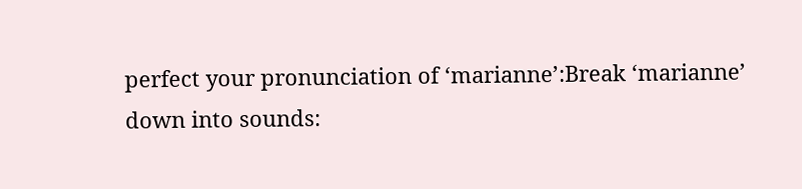perfect your pronunciation of ‘marianne’:Break ‘marianne’ down into sounds: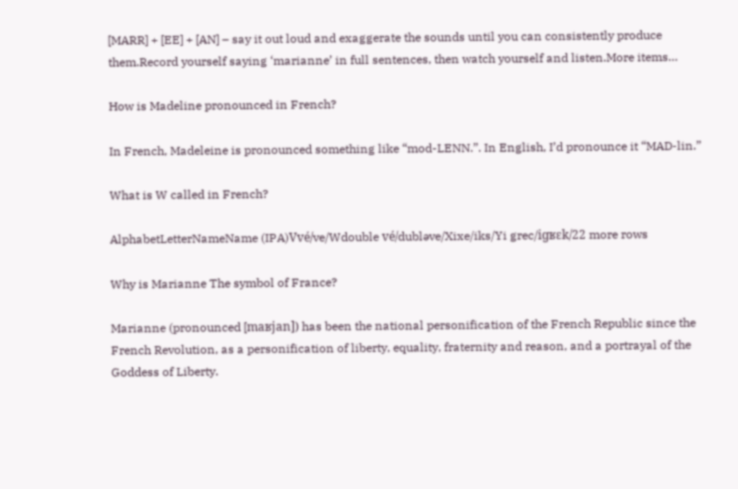[MARR] + [EE] + [AN] – say it out loud and exaggerate the sounds until you can consistently produce them.Record yourself saying ‘marianne’ in full sentences, then watch yourself and listen.More items…

How is Madeline pronounced in French?

In French, Madeleine is pronounced something like “mod-LENN.”. In English, I’d pronounce it “MAD-lin.”

What is W called in French?

AlphabetLetterNameName (IPA)Vvé/ve/Wdouble vé/dubləve/Xixe/iks/Yi grec/iɡʁɛk/22 more rows

Why is Marianne The symbol of France?

Marianne (pronounced [maʁjan]) has been the national personification of the French Republic since the French Revolution, as a personification of liberty, equality, fraternity and reason, and a portrayal of the Goddess of Liberty.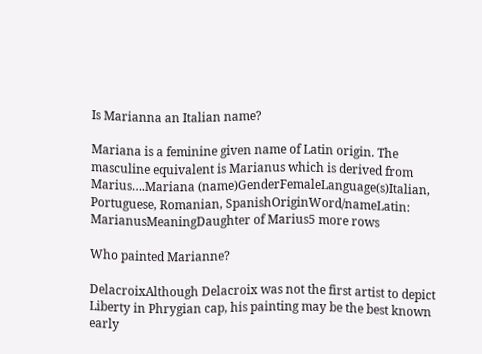Is Marianna an Italian name?

Mariana is a feminine given name of Latin origin. The masculine equivalent is Marianus which is derived from Marius….Mariana (name)GenderFemaleLanguage(s)Italian, Portuguese, Romanian, SpanishOriginWord/nameLatin: MarianusMeaningDaughter of Marius5 more rows

Who painted Marianne?

DelacroixAlthough Delacroix was not the first artist to depict Liberty in Phrygian cap, his painting may be the best known early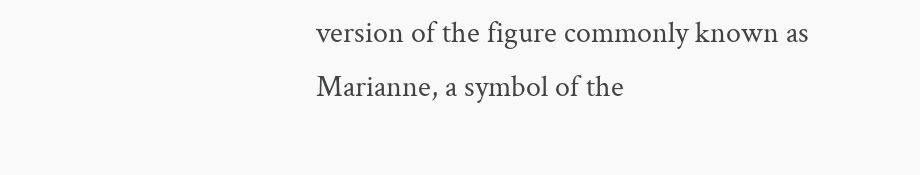version of the figure commonly known as Marianne, a symbol of the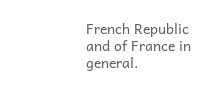French Republic and of France in general.